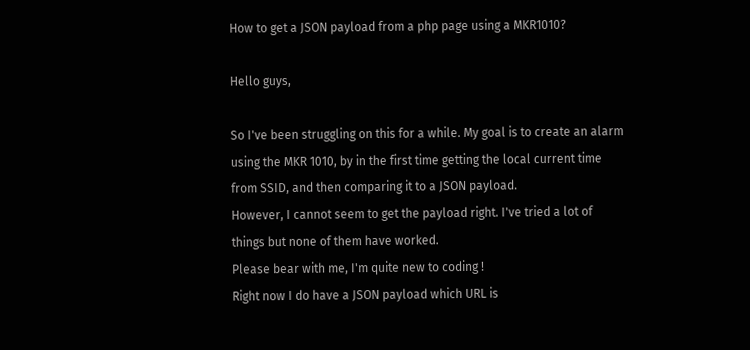How to get a JSON payload from a php page using a MKR1010?

Hello guys,

So I've been struggling on this for a while. My goal is to create an alarm using the MKR 1010, by in the first time getting the local current time from SSID, and then comparing it to a JSON payload.
However, I cannot seem to get the payload right. I've tried a lot of things but none of them have worked.
Please bear with me, I'm quite new to coding !
Right now I do have a JSON payload which URL is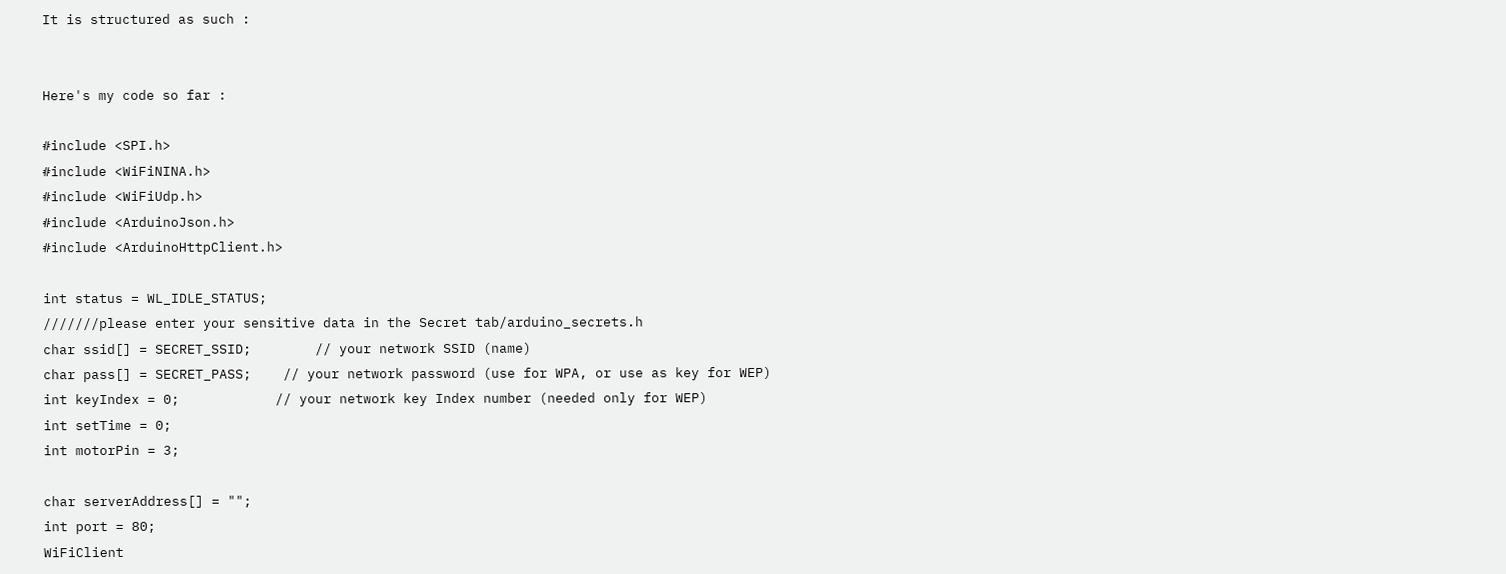It is structured as such :


Here's my code so far :

#include <SPI.h>
#include <WiFiNINA.h>
#include <WiFiUdp.h>
#include <ArduinoJson.h>
#include <ArduinoHttpClient.h>

int status = WL_IDLE_STATUS;
///////please enter your sensitive data in the Secret tab/arduino_secrets.h
char ssid[] = SECRET_SSID;        // your network SSID (name)
char pass[] = SECRET_PASS;    // your network password (use for WPA, or use as key for WEP)
int keyIndex = 0;            // your network key Index number (needed only for WEP)
int setTime = 0;
int motorPin = 3;

char serverAddress[] = "";
int port = 80;
WiFiClient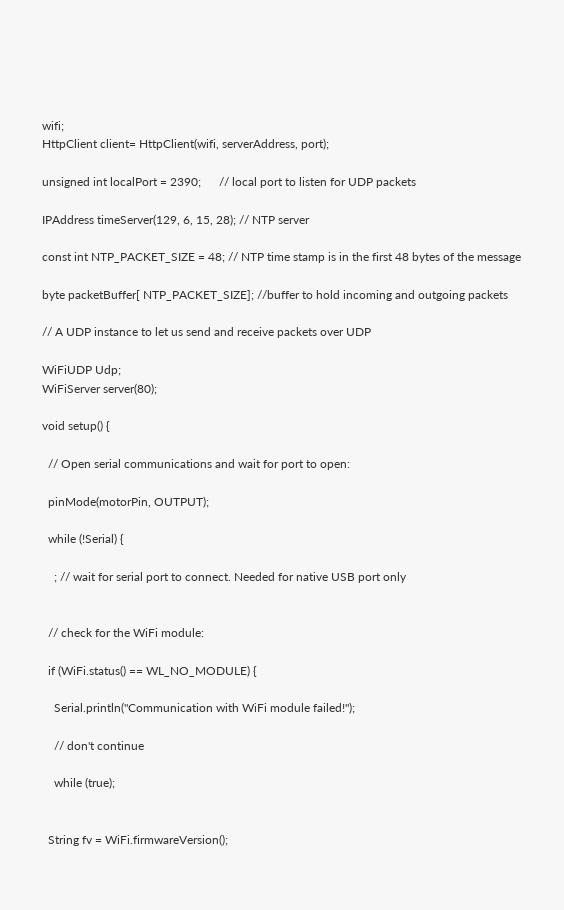wifi;
HttpClient client= HttpClient(wifi, serverAddress, port);

unsigned int localPort = 2390;      // local port to listen for UDP packets

IPAddress timeServer(129, 6, 15, 28); // NTP server

const int NTP_PACKET_SIZE = 48; // NTP time stamp is in the first 48 bytes of the message

byte packetBuffer[ NTP_PACKET_SIZE]; //buffer to hold incoming and outgoing packets

// A UDP instance to let us send and receive packets over UDP

WiFiUDP Udp;
WiFiServer server(80);

void setup() {

  // Open serial communications and wait for port to open:

  pinMode(motorPin, OUTPUT);

  while (!Serial) {

    ; // wait for serial port to connect. Needed for native USB port only


  // check for the WiFi module:

  if (WiFi.status() == WL_NO_MODULE) {

    Serial.println("Communication with WiFi module failed!");

    // don't continue

    while (true);


  String fv = WiFi.firmwareVersion();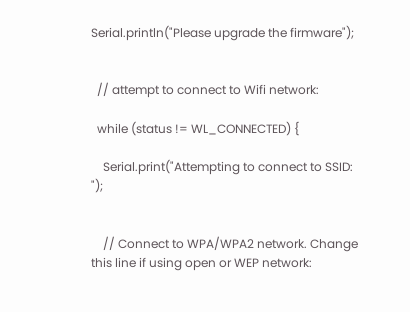Serial.println("Please upgrade the firmware");


  // attempt to connect to Wifi network:

  while (status != WL_CONNECTED) {

    Serial.print("Attempting to connect to SSID: ");


    // Connect to WPA/WPA2 network. Change this line if using open or WEP network: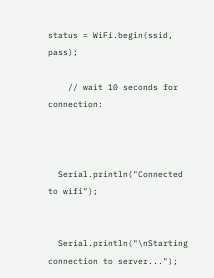status = WiFi.begin(ssid, pass);

    // wait 10 seconds for connection:



  Serial.println("Connected to wifi");


  Serial.println("\nStarting connection to server...");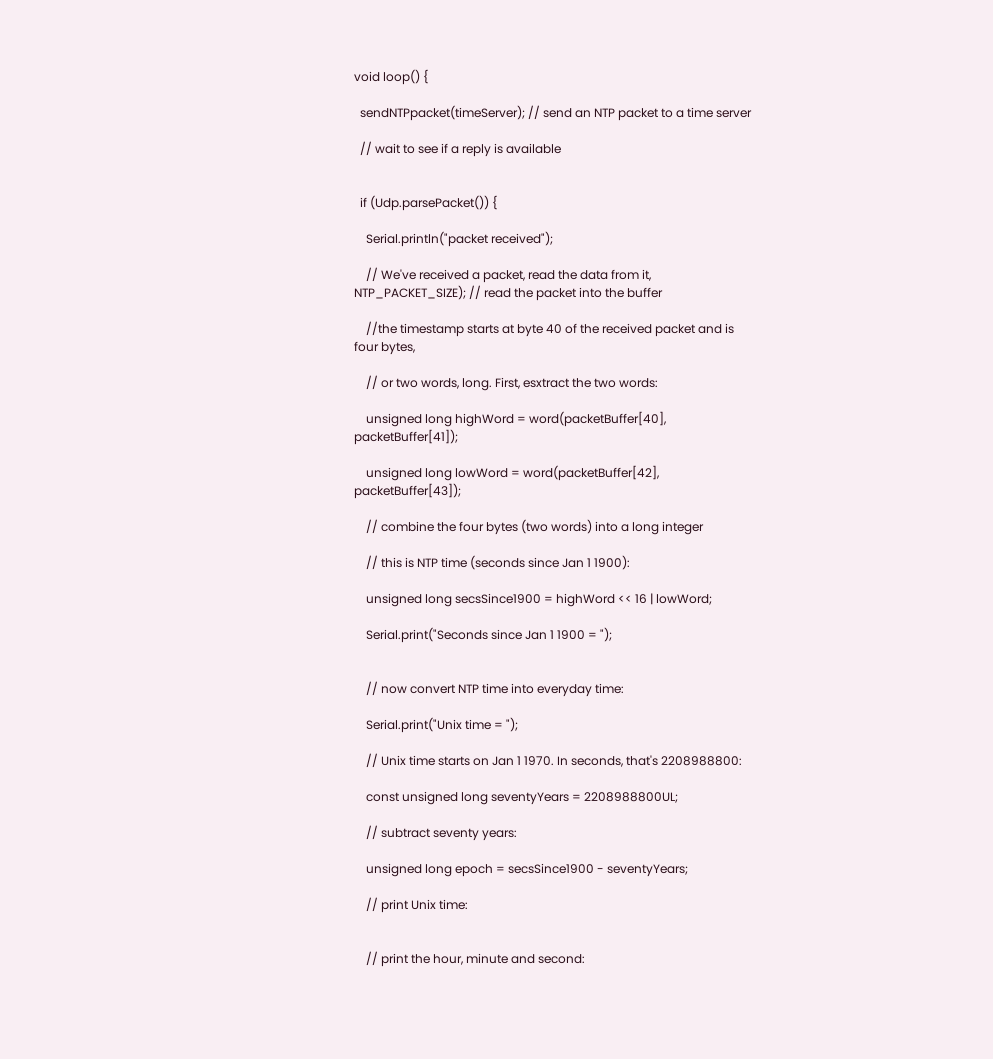void loop() {

  sendNTPpacket(timeServer); // send an NTP packet to a time server

  // wait to see if a reply is available


  if (Udp.parsePacket()) {

    Serial.println("packet received");

    // We've received a packet, read the data from it, NTP_PACKET_SIZE); // read the packet into the buffer

    //the timestamp starts at byte 40 of the received packet and is four bytes,

    // or two words, long. First, esxtract the two words:

    unsigned long highWord = word(packetBuffer[40], packetBuffer[41]);

    unsigned long lowWord = word(packetBuffer[42], packetBuffer[43]);

    // combine the four bytes (two words) into a long integer

    // this is NTP time (seconds since Jan 1 1900):

    unsigned long secsSince1900 = highWord << 16 | lowWord;

    Serial.print("Seconds since Jan 1 1900 = ");


    // now convert NTP time into everyday time:

    Serial.print("Unix time = ");

    // Unix time starts on Jan 1 1970. In seconds, that's 2208988800:

    const unsigned long seventyYears = 2208988800UL;

    // subtract seventy years:

    unsigned long epoch = secsSince1900 - seventyYears;

    // print Unix time:


    // print the hour, minute and second: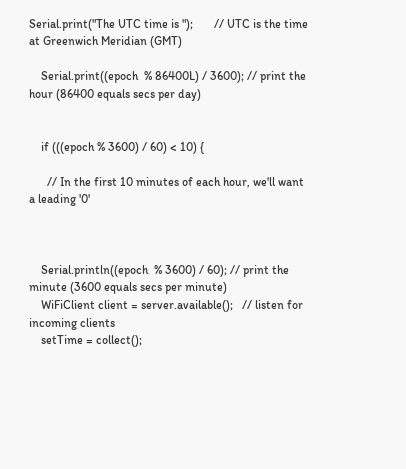Serial.print("The UTC time is ");       // UTC is the time at Greenwich Meridian (GMT)

    Serial.print((epoch  % 86400L) / 3600); // print the hour (86400 equals secs per day)


    if (((epoch % 3600) / 60) < 10) {

      // In the first 10 minutes of each hour, we'll want a leading '0'



    Serial.println((epoch  % 3600) / 60); // print the minute (3600 equals secs per minute)
    WiFiClient client = server.available();   // listen for incoming clients
    setTime = collect();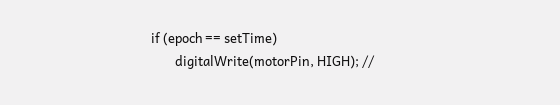if (epoch == setTime)
        digitalWrite(motorPin, HIGH); //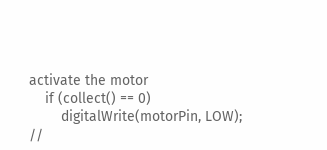activate the motor
    if (collect() == 0)
        digitalWrite(motorPin, LOW);  //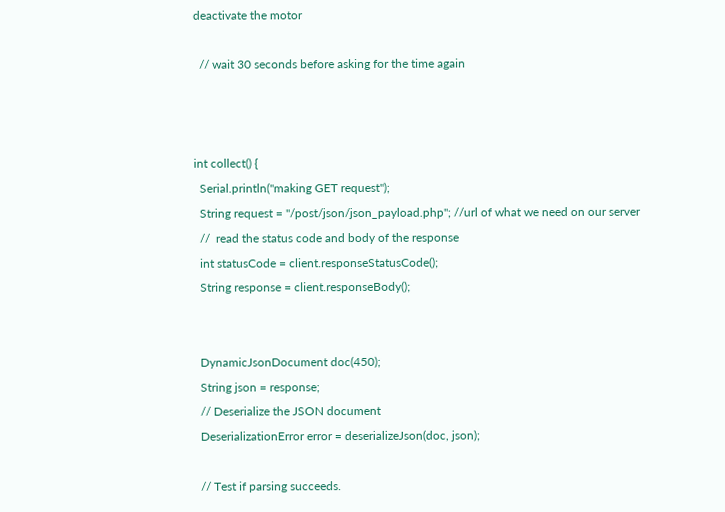deactivate the motor

  // wait 30 seconds before asking for the time again



int collect() {
  Serial.println("making GET request");
  String request = "/post/json/json_payload.php"; //url of what we need on our server
  //  read the status code and body of the response
  int statusCode = client.responseStatusCode();
  String response = client.responseBody();


  DynamicJsonDocument doc(450);
  String json = response;
  // Deserialize the JSON document
  DeserializationError error = deserializeJson(doc, json);

  // Test if parsing succeeds.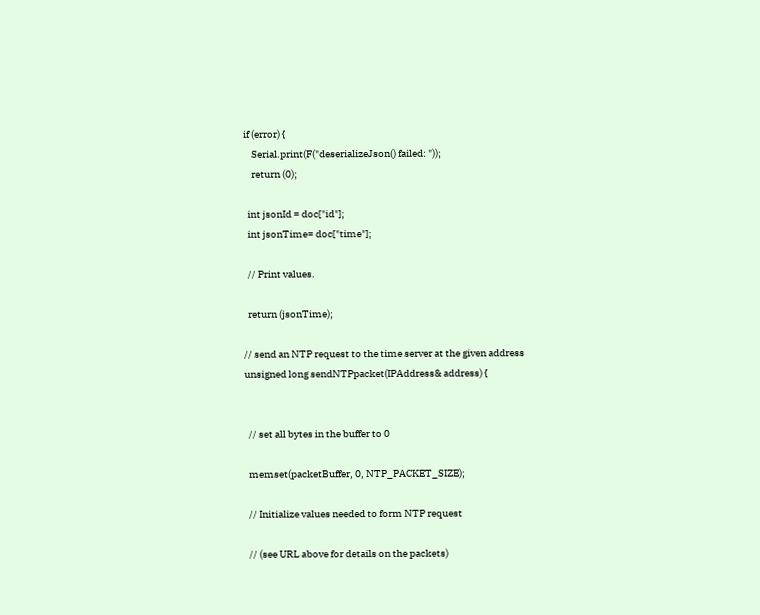if (error) {
    Serial.print(F("deserializeJson() failed: "));
    return (0);

  int jsonId = doc["id"];
  int jsonTime= doc["time"];

  // Print values.

  return (jsonTime);

// send an NTP request to the time server at the given address
unsigned long sendNTPpacket(IPAddress& address) {


  // set all bytes in the buffer to 0

  memset(packetBuffer, 0, NTP_PACKET_SIZE);

  // Initialize values needed to form NTP request

  // (see URL above for details on the packets)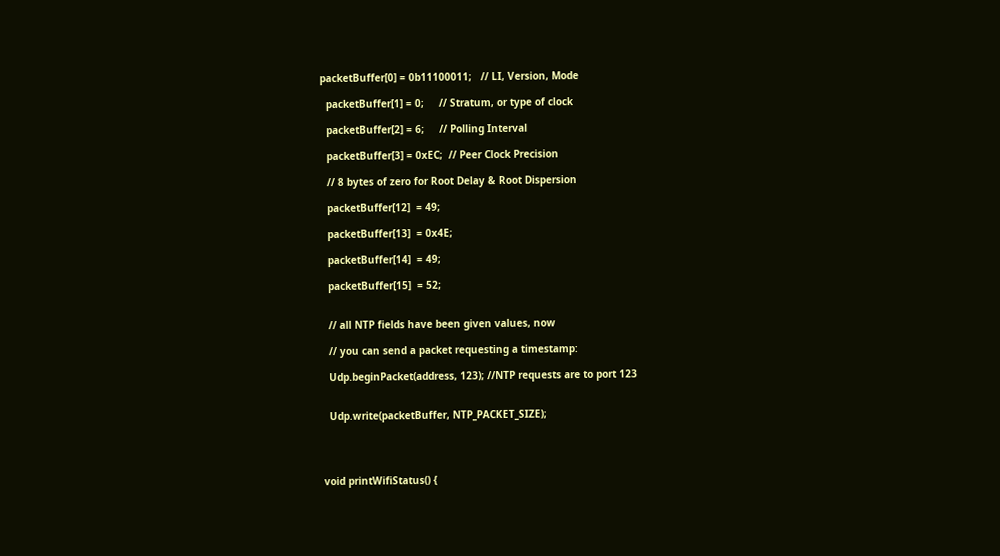packetBuffer[0] = 0b11100011;   // LI, Version, Mode

  packetBuffer[1] = 0;     // Stratum, or type of clock

  packetBuffer[2] = 6;     // Polling Interval

  packetBuffer[3] = 0xEC;  // Peer Clock Precision

  // 8 bytes of zero for Root Delay & Root Dispersion

  packetBuffer[12]  = 49;

  packetBuffer[13]  = 0x4E;

  packetBuffer[14]  = 49;

  packetBuffer[15]  = 52;


  // all NTP fields have been given values, now

  // you can send a packet requesting a timestamp:

  Udp.beginPacket(address, 123); //NTP requests are to port 123


  Udp.write(packetBuffer, NTP_PACKET_SIZE);




void printWifiStatus() {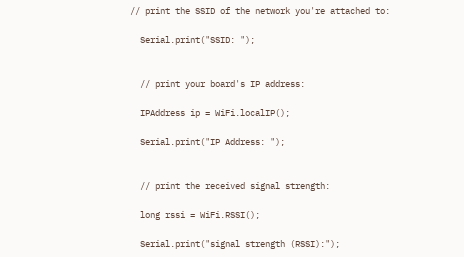// print the SSID of the network you're attached to:

  Serial.print("SSID: ");


  // print your board's IP address:

  IPAddress ip = WiFi.localIP();

  Serial.print("IP Address: ");


  // print the received signal strength:

  long rssi = WiFi.RSSI();

  Serial.print("signal strength (RSSI):");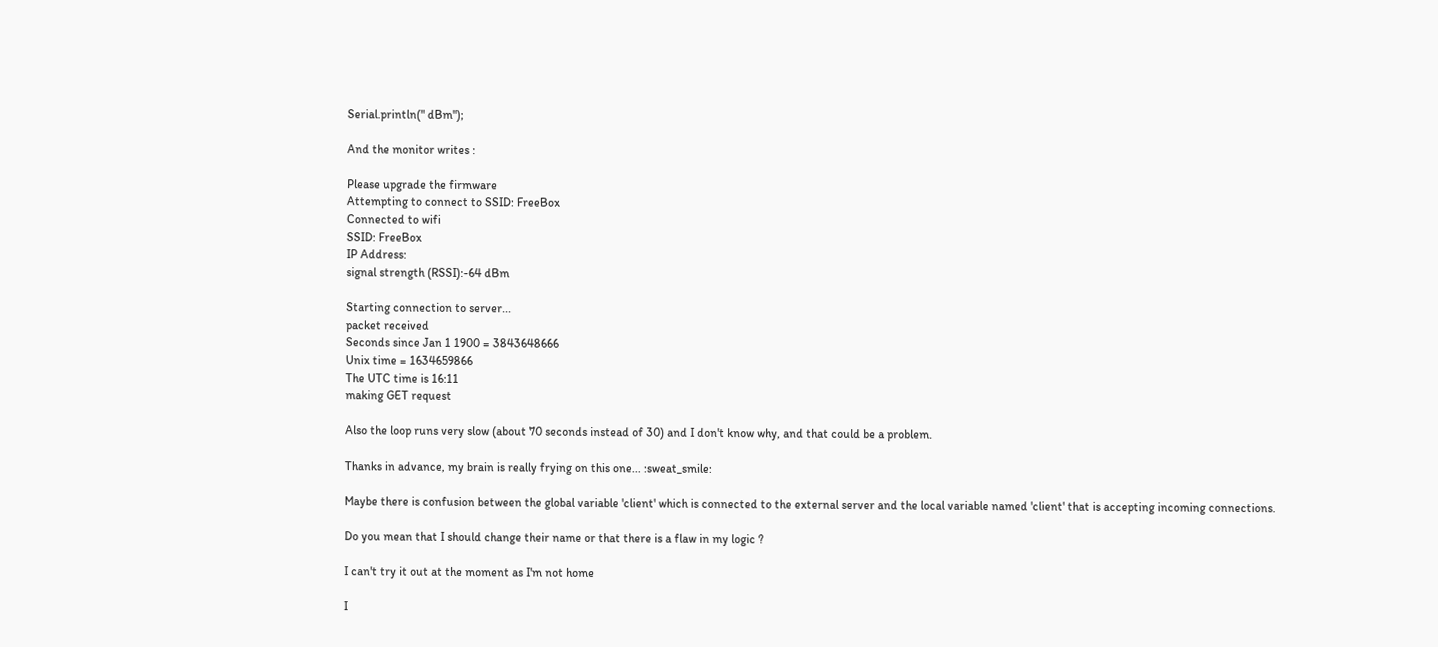Serial.println(" dBm");

And the monitor writes :

Please upgrade the firmware
Attempting to connect to SSID: FreeBox
Connected to wifi
SSID: FreeBox
IP Address:
signal strength (RSSI):-64 dBm

Starting connection to server...
packet received
Seconds since Jan 1 1900 = 3843648666
Unix time = 1634659866
The UTC time is 16:11
making GET request

Also the loop runs very slow (about 70 seconds instead of 30) and I don't know why, and that could be a problem.

Thanks in advance, my brain is really frying on this one... :sweat_smile:

Maybe there is confusion between the global variable 'client' which is connected to the external server and the local variable named 'client' that is accepting incoming connections.

Do you mean that I should change their name or that there is a flaw in my logic ?

I can't try it out at the moment as I'm not home

I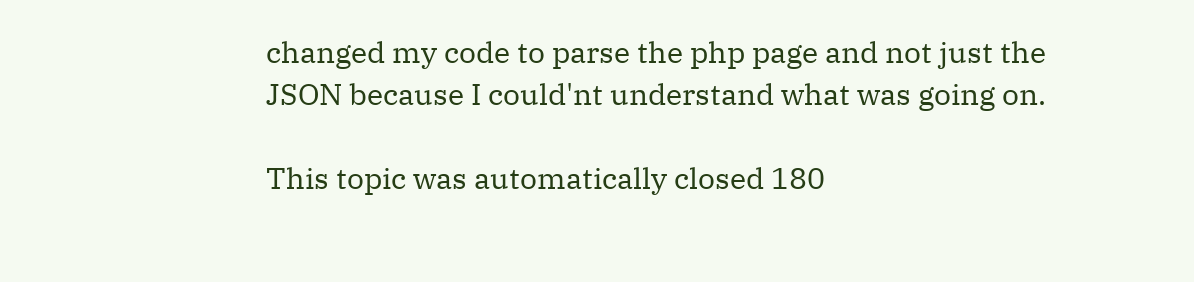changed my code to parse the php page and not just the JSON because I could'nt understand what was going on.

This topic was automatically closed 180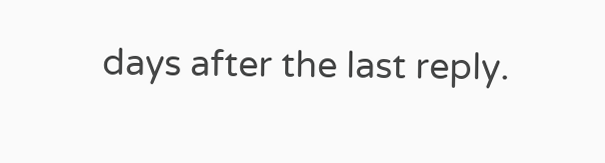days after the last reply.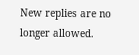New replies are no longer allowed.